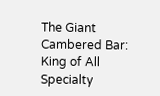The Giant Cambered Bar: King of All Specialty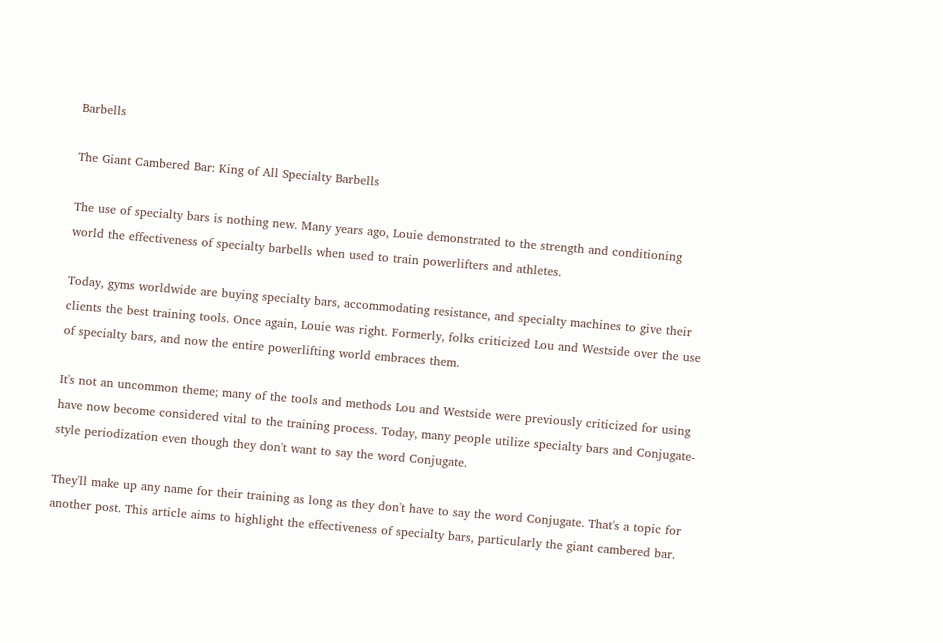Barbells

The Giant Cambered Bar: King of All Specialty Barbells

The use of specialty bars is nothing new. Many years ago, Louie demonstrated to the strength and conditioning world the effectiveness of specialty barbells when used to train powerlifters and athletes.

Today, gyms worldwide are buying specialty bars, accommodating resistance, and specialty machines to give their clients the best training tools. Once again, Louie was right. Formerly, folks criticized Lou and Westside over the use of specialty bars, and now the entire powerlifting world embraces them.

It's not an uncommon theme; many of the tools and methods Lou and Westside were previously criticized for using have now become considered vital to the training process. Today, many people utilize specialty bars and Conjugate-style periodization even though they don't want to say the word Conjugate.

They'll make up any name for their training as long as they don't have to say the word Conjugate. That's a topic for another post. This article aims to highlight the effectiveness of specialty bars, particularly the giant cambered bar.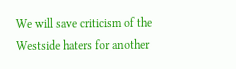We will save criticism of the Westside haters for another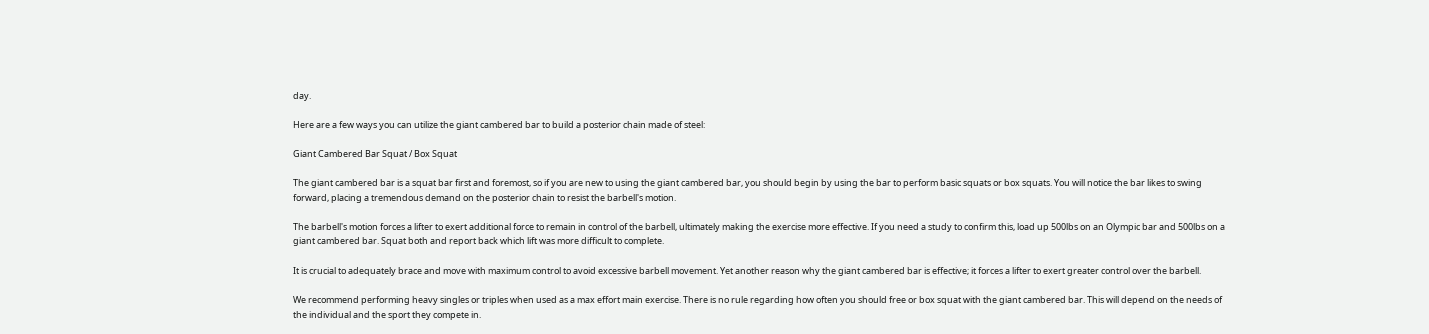day.

Here are a few ways you can utilize the giant cambered bar to build a posterior chain made of steel:

Giant Cambered Bar Squat / Box Squat

The giant cambered bar is a squat bar first and foremost, so if you are new to using the giant cambered bar, you should begin by using the bar to perform basic squats or box squats. You will notice the bar likes to swing forward, placing a tremendous demand on the posterior chain to resist the barbell's motion.

The barbell's motion forces a lifter to exert additional force to remain in control of the barbell, ultimately making the exercise more effective. If you need a study to confirm this, load up 500lbs on an Olympic bar and 500lbs on a giant cambered bar. Squat both and report back which lift was more difficult to complete.

It is crucial to adequately brace and move with maximum control to avoid excessive barbell movement. Yet another reason why the giant cambered bar is effective; it forces a lifter to exert greater control over the barbell.

We recommend performing heavy singles or triples when used as a max effort main exercise. There is no rule regarding how often you should free or box squat with the giant cambered bar. This will depend on the needs of the individual and the sport they compete in.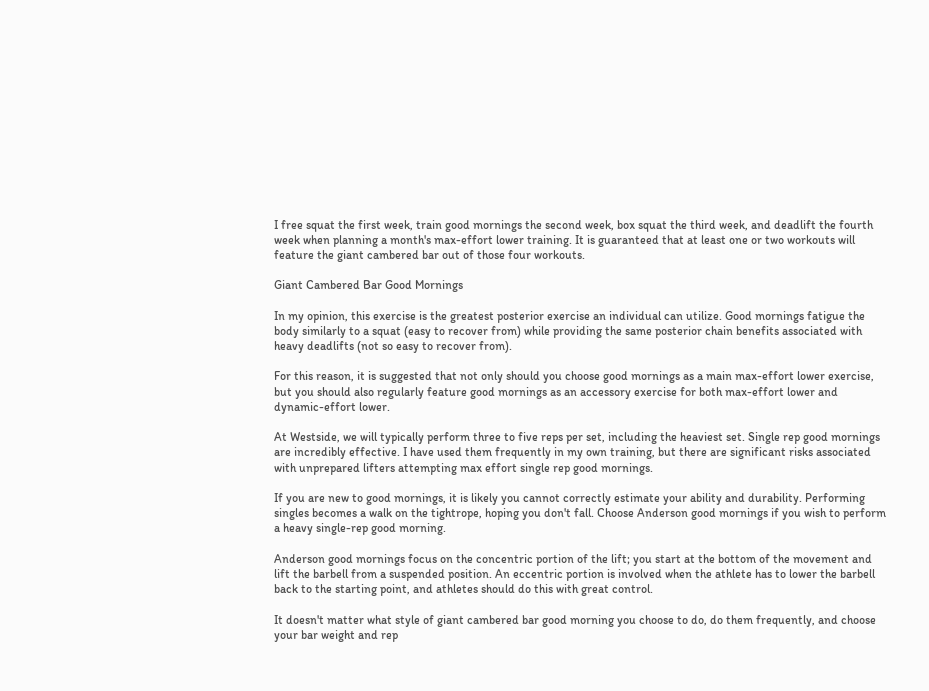I free squat the first week, train good mornings the second week, box squat the third week, and deadlift the fourth week when planning a month's max-effort lower training. It is guaranteed that at least one or two workouts will feature the giant cambered bar out of those four workouts.

Giant Cambered Bar Good Mornings

In my opinion, this exercise is the greatest posterior exercise an individual can utilize. Good mornings fatigue the body similarly to a squat (easy to recover from) while providing the same posterior chain benefits associated with heavy deadlifts (not so easy to recover from).

For this reason, it is suggested that not only should you choose good mornings as a main max-effort lower exercise, but you should also regularly feature good mornings as an accessory exercise for both max-effort lower and dynamic-effort lower.

At Westside, we will typically perform three to five reps per set, including the heaviest set. Single rep good mornings are incredibly effective. I have used them frequently in my own training, but there are significant risks associated with unprepared lifters attempting max effort single rep good mornings.

If you are new to good mornings, it is likely you cannot correctly estimate your ability and durability. Performing singles becomes a walk on the tightrope, hoping you don't fall. Choose Anderson good mornings if you wish to perform a heavy single-rep good morning.

Anderson good mornings focus on the concentric portion of the lift; you start at the bottom of the movement and lift the barbell from a suspended position. An eccentric portion is involved when the athlete has to lower the barbell back to the starting point, and athletes should do this with great control.

It doesn't matter what style of giant cambered bar good morning you choose to do, do them frequently, and choose your bar weight and rep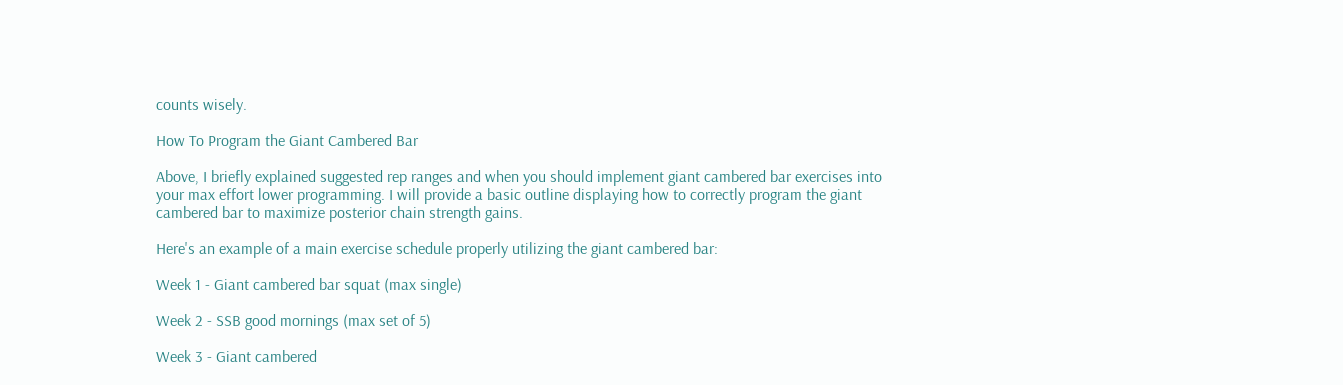counts wisely.

How To Program the Giant Cambered Bar

Above, I briefly explained suggested rep ranges and when you should implement giant cambered bar exercises into your max effort lower programming. I will provide a basic outline displaying how to correctly program the giant cambered bar to maximize posterior chain strength gains.

Here's an example of a main exercise schedule properly utilizing the giant cambered bar:

Week 1 - Giant cambered bar squat (max single)

Week 2 - SSB good mornings (max set of 5)

Week 3 - Giant cambered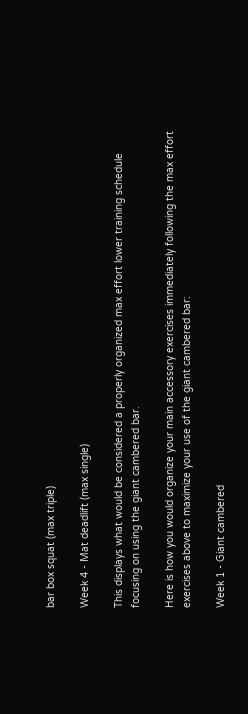bar box squat (max triple)

Week 4 - Mat deadlift (max single)

This displays what would be considered a properly organized max effort lower training schedule focusing on using the giant cambered bar.

Here is how you would organize your main accessory exercises immediately following the max effort exercises above to maximize your use of the giant cambered bar:

Week 1 - Giant cambered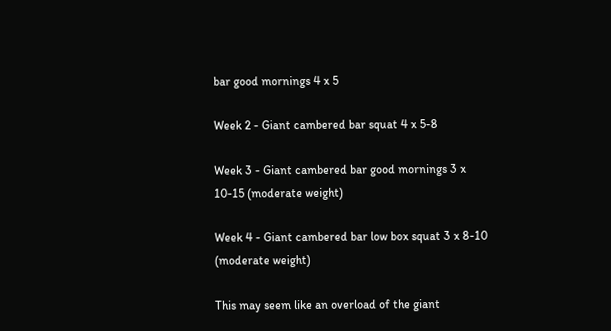bar good mornings 4 x 5

Week 2 - Giant cambered bar squat 4 x 5-8

Week 3 - Giant cambered bar good mornings 3 x 10-15 (moderate weight)

Week 4 - Giant cambered bar low box squat 3 x 8-10 (moderate weight)

This may seem like an overload of the giant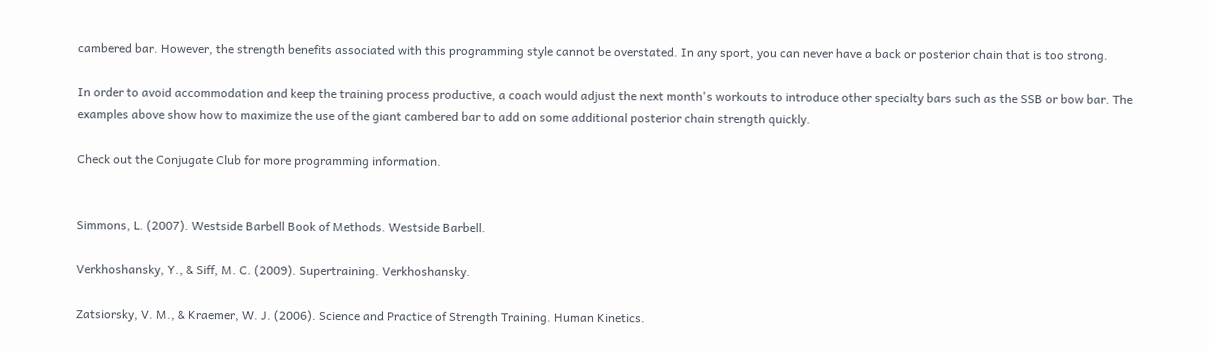cambered bar. However, the strength benefits associated with this programming style cannot be overstated. In any sport, you can never have a back or posterior chain that is too strong.

In order to avoid accommodation and keep the training process productive, a coach would adjust the next month's workouts to introduce other specialty bars such as the SSB or bow bar. The examples above show how to maximize the use of the giant cambered bar to add on some additional posterior chain strength quickly.

Check out the Conjugate Club for more programming information.


Simmons, L. (2007). Westside Barbell Book of Methods. Westside Barbell.

Verkhoshansky, Y., & Siff, M. C. (2009). Supertraining. Verkhoshansky.

Zatsiorsky, V. M., & Kraemer, W. J. (2006). Science and Practice of Strength Training. Human Kinetics.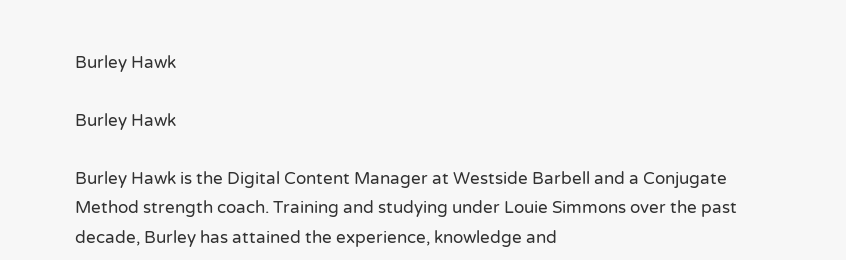Burley Hawk

Burley Hawk

Burley Hawk is the Digital Content Manager at Westside Barbell and a Conjugate Method strength coach. Training and studying under Louie Simmons over the past decade, Burley has attained the experience, knowledge and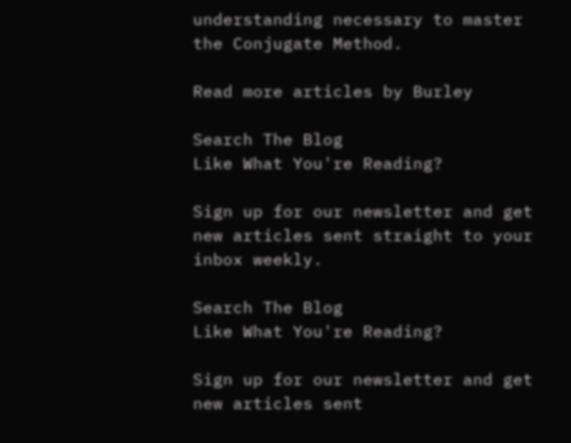understanding necessary to master the Conjugate Method.

Read more articles by Burley

Search The Blog
Like What You're Reading?

Sign up for our newsletter and get new articles sent straight to your inbox weekly.

Search The Blog
Like What You're Reading?

Sign up for our newsletter and get new articles sent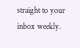straight to your inbox weekly.